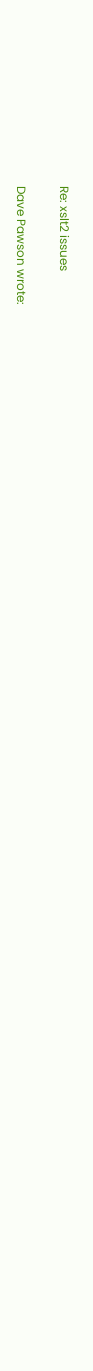Re: xslt2 issues

Dave Pawson wrote: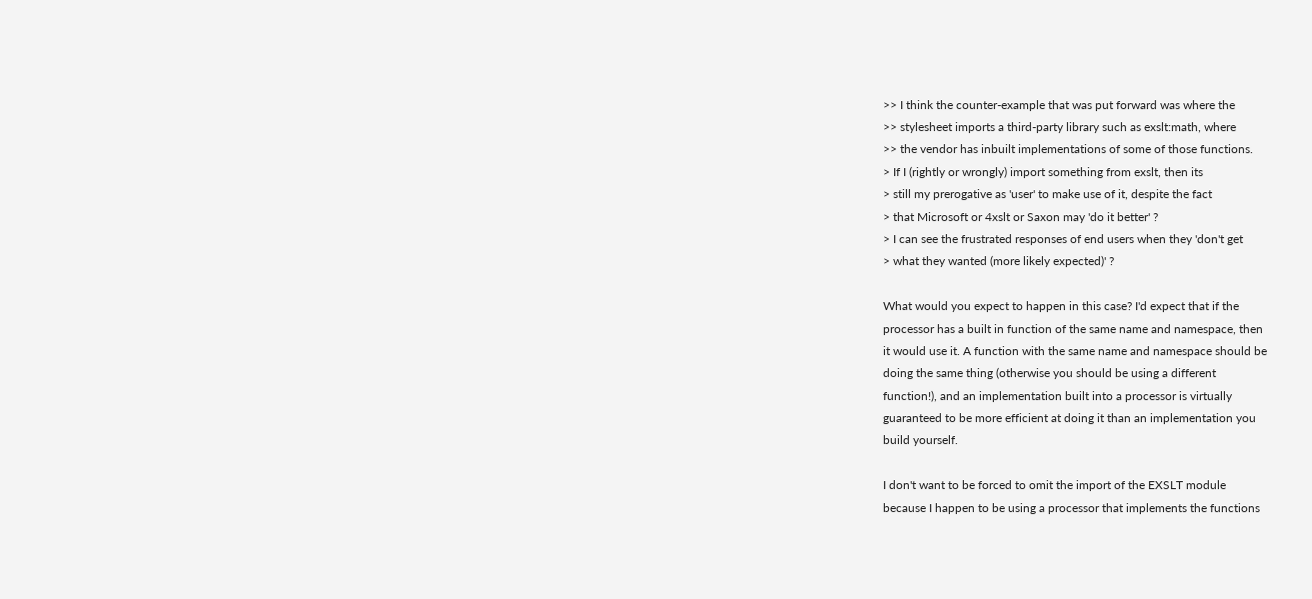>> I think the counter-example that was put forward was where the
>> stylesheet imports a third-party library such as exslt:math, where
>> the vendor has inbuilt implementations of some of those functions.
> If I (rightly or wrongly) import something from exslt, then its
> still my prerogative as 'user' to make use of it, despite the fact
> that Microsoft or 4xslt or Saxon may 'do it better' ?
> I can see the frustrated responses of end users when they 'don't get
> what they wanted (more likely expected)' ?

What would you expect to happen in this case? I'd expect that if the
processor has a built in function of the same name and namespace, then
it would use it. A function with the same name and namespace should be
doing the same thing (otherwise you should be using a different
function!), and an implementation built into a processor is virtually
guaranteed to be more efficient at doing it than an implementation you
build yourself.

I don't want to be forced to omit the import of the EXSLT module
because I happen to be using a processor that implements the functions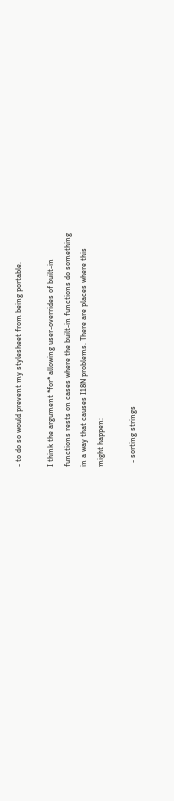- to do so would prevent my stylesheet from being portable.

I think the argument *for* allowing user-overrides of built-in
functions rests on cases where the built-in functions do something
in a way that causes I18N problems. There are places where this
might happen:

  - sorting strings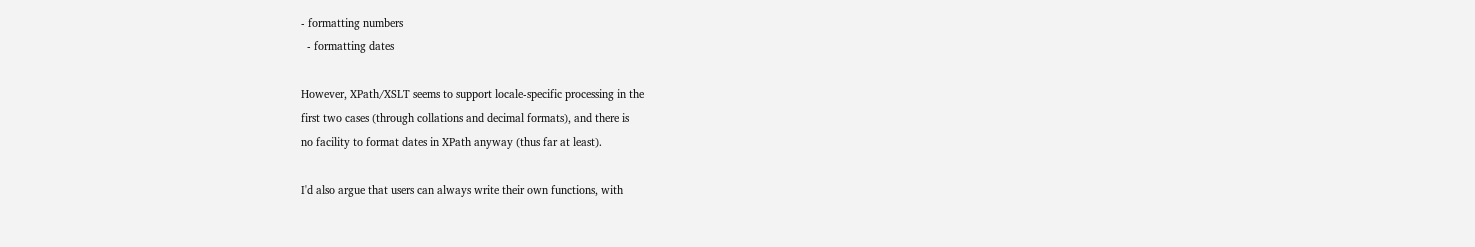- formatting numbers
  - formatting dates

However, XPath/XSLT seems to support locale-specific processing in the
first two cases (through collations and decimal formats), and there is
no facility to format dates in XPath anyway (thus far at least).

I'd also argue that users can always write their own functions, with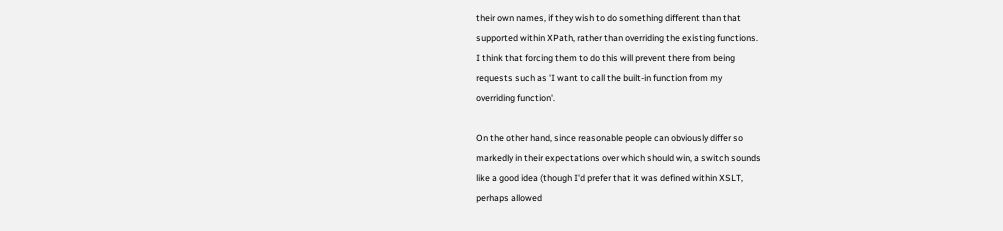their own names, if they wish to do something different than that
supported within XPath, rather than overriding the existing functions.
I think that forcing them to do this will prevent there from being
requests such as 'I want to call the built-in function from my
overriding function'.

On the other hand, since reasonable people can obviously differ so
markedly in their expectations over which should win, a switch sounds
like a good idea (though I'd prefer that it was defined within XSLT,
perhaps allowed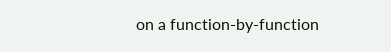on a function-by-function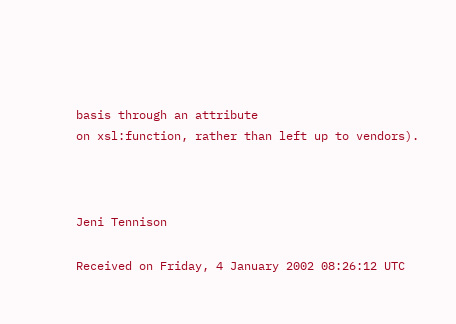basis through an attribute
on xsl:function, rather than left up to vendors).



Jeni Tennison

Received on Friday, 4 January 2002 08:26:12 UTC